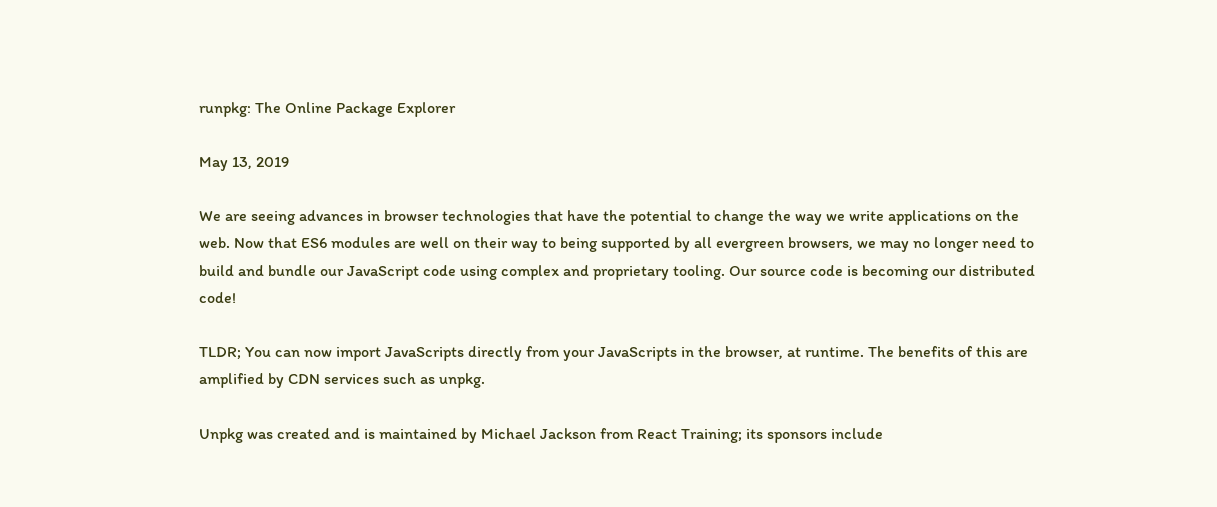runpkg: The Online Package Explorer

May 13, 2019

We are seeing advances in browser technologies that have the potential to change the way we write applications on the web. Now that ES6 modules are well on their way to being supported by all evergreen browsers, we may no longer need to build and bundle our JavaScript code using complex and proprietary tooling. Our source code is becoming our distributed code!

TLDR; You can now import JavaScripts directly from your JavaScripts in the browser, at runtime. The benefits of this are amplified by CDN services such as unpkg.

Unpkg was created and is maintained by Michael Jackson from React Training; its sponsors include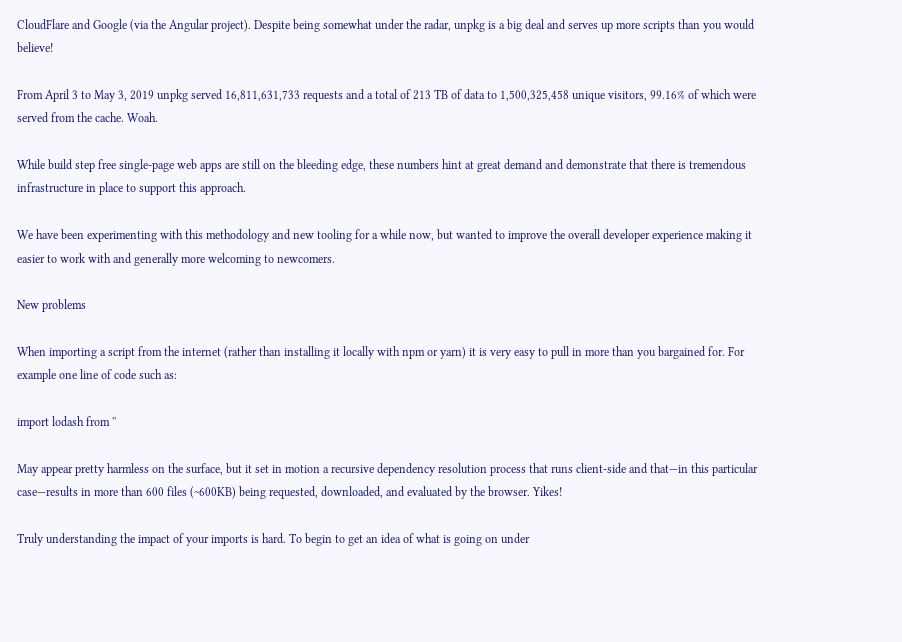CloudFlare and Google (via the Angular project). Despite being somewhat under the radar, unpkg is a big deal and serves up more scripts than you would believe!

From April 3 to May 3, 2019 unpkg served 16,811,631,733 requests and a total of 213 TB of data to 1,500,325,458 unique visitors, 99.16% of which were served from the cache. Woah.

While build step free single-page web apps are still on the bleeding edge, these numbers hint at great demand and demonstrate that there is tremendous infrastructure in place to support this approach.

We have been experimenting with this methodology and new tooling for a while now, but wanted to improve the overall developer experience making it easier to work with and generally more welcoming to newcomers.

New problems

When importing a script from the internet (rather than installing it locally with npm or yarn) it is very easy to pull in more than you bargained for. For example one line of code such as:

import lodash from ''

May appear pretty harmless on the surface, but it set in motion a recursive dependency resolution process that runs client-side and that—in this particular case—results in more than 600 files (~600KB) being requested, downloaded, and evaluated by the browser. Yikes!

Truly understanding the impact of your imports is hard. To begin to get an idea of what is going on under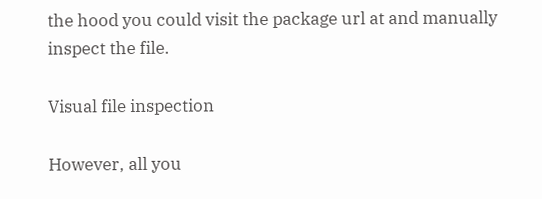the hood you could visit the package url at and manually inspect the file.

Visual file inspection

However, all you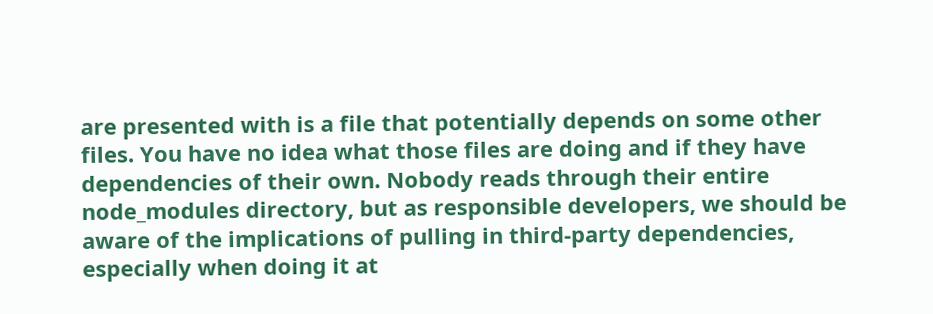are presented with is a file that potentially depends on some other files. You have no idea what those files are doing and if they have dependencies of their own. Nobody reads through their entire node_modules directory, but as responsible developers, we should be aware of the implications of pulling in third-party dependencies, especially when doing it at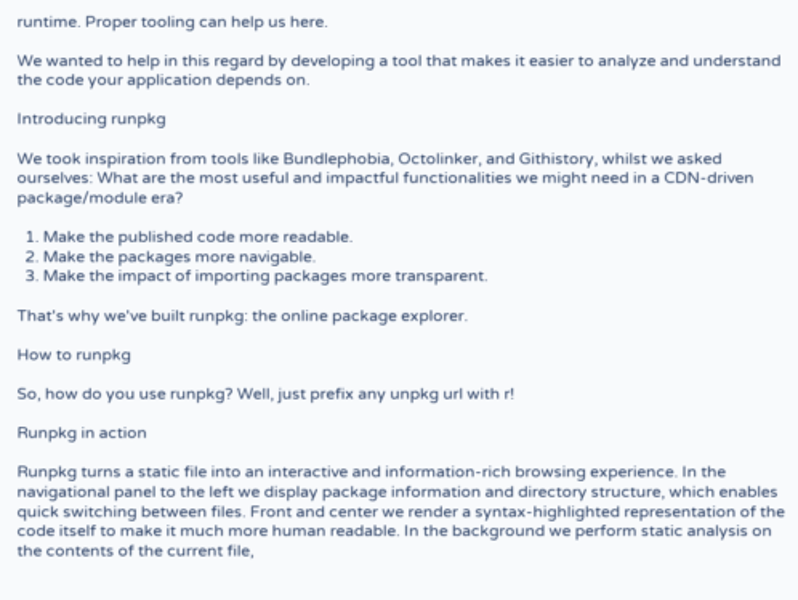runtime. Proper tooling can help us here.

We wanted to help in this regard by developing a tool that makes it easier to analyze and understand the code your application depends on.

Introducing runpkg

We took inspiration from tools like Bundlephobia, Octolinker, and Githistory, whilst we asked ourselves: What are the most useful and impactful functionalities we might need in a CDN-driven package/module era?

  1. Make the published code more readable.
  2. Make the packages more navigable.
  3. Make the impact of importing packages more transparent.

That's why we've built runpkg: the online package explorer.

How to runpkg

So, how do you use runpkg? Well, just prefix any unpkg url with r!

Runpkg in action

Runpkg turns a static file into an interactive and information-rich browsing experience. In the navigational panel to the left we display package information and directory structure, which enables quick switching between files. Front and center we render a syntax-highlighted representation of the code itself to make it much more human readable. In the background we perform static analysis on the contents of the current file,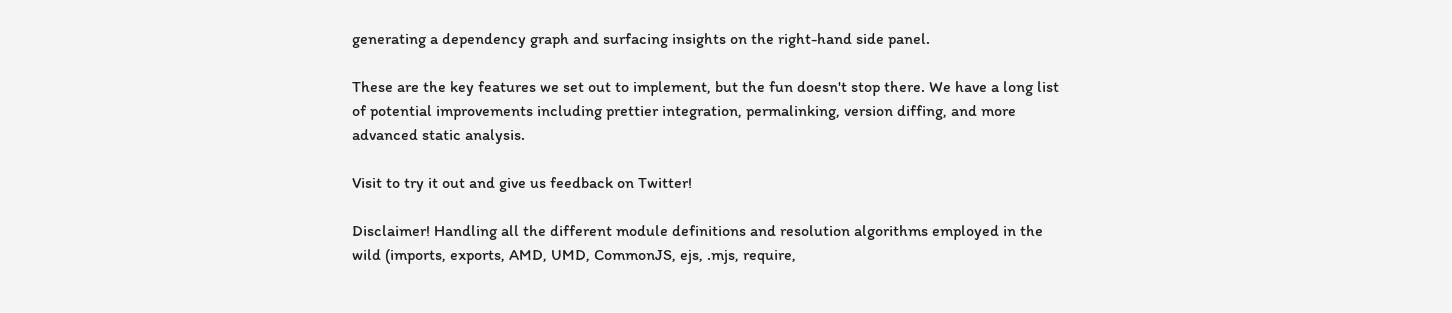generating a dependency graph and surfacing insights on the right-hand side panel.

These are the key features we set out to implement, but the fun doesn't stop there. We have a long list of potential improvements including prettier integration, permalinking, version diffing, and more advanced static analysis.

Visit to try it out and give us feedback on Twitter!

Disclaimer! Handling all the different module definitions and resolution algorithms employed in the wild (imports, exports, AMD, UMD, CommonJS, ejs, .mjs, require,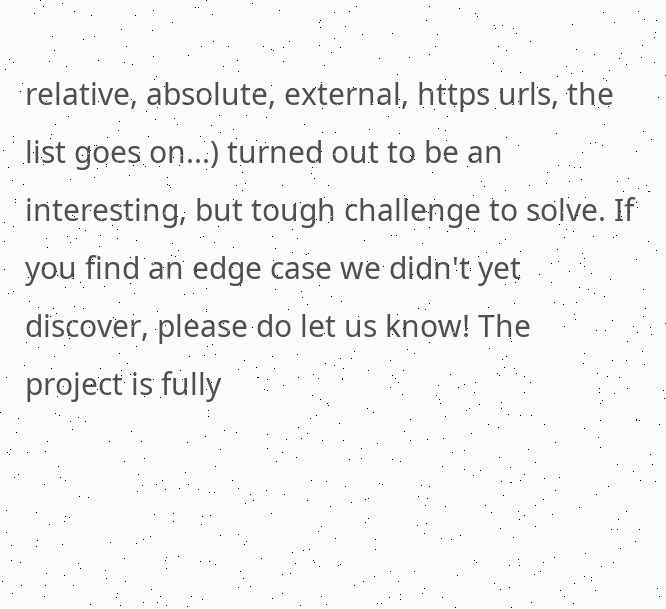relative, absolute, external, https urls, the list goes on...) turned out to be an interesting, but tough challenge to solve. If you find an edge case we didn't yet discover, please do let us know! The project is fully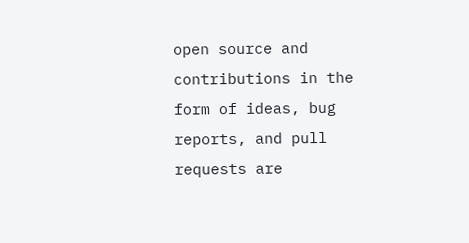open source and contributions in the form of ideas, bug reports, and pull requests are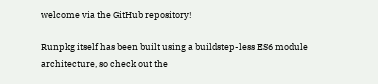welcome via the GitHub repository!

Runpkg itself has been built using a buildstep-less ES6 module architecture, so check out the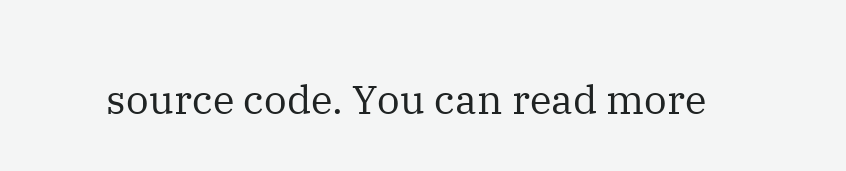source code. You can read more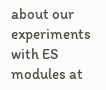about our experiments with ES modules at